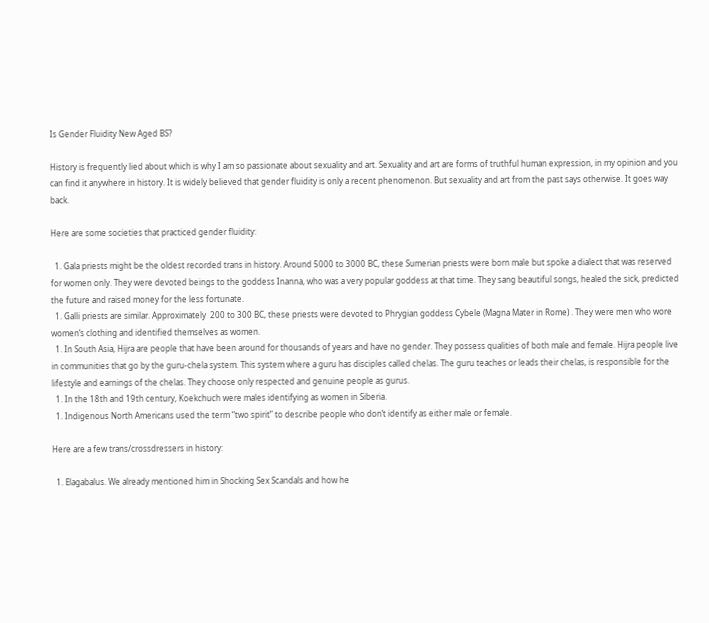Is Gender Fluidity New Aged BS?

History is frequently lied about which is why I am so passionate about sexuality and art. Sexuality and art are forms of truthful human expression, in my opinion and you can find it anywhere in history. It is widely believed that gender fluidity is only a recent phenomenon. But sexuality and art from the past says otherwise. It goes way back.

Here are some societies that practiced gender fluidity:

  1. Gala priests might be the oldest recorded trans in history. Around 5000 to 3000 BC, these Sumerian priests were born male but spoke a dialect that was reserved for women only. They were devoted beings to the goddess Inanna, who was a very popular goddess at that time. They sang beautiful songs, healed the sick, predicted the future and raised money for the less fortunate.
  1. Galli priests are similar. Approximately  200 to 300 BC, these priests were devoted to Phrygian goddess Cybele (Magna Mater in Rome) . They were men who wore women’s clothing and identified themselves as women.
  1. In South Asia, Hijra are people that have been around for thousands of years and have no gender. They possess qualities of both male and female. Hijra people live in communities that go by the guru-chela system. This system where a guru has disciples called chelas. The guru teaches or leads their chelas, is responsible for the lifestyle and earnings of the chelas. They choose only respected and genuine people as gurus.
  1. In the 18th and 19th century, Koekchuch were males identifying as women in Siberia.
  1. Indigenous North Americans used the term “two spirit” to describe people who don’t identify as either male or female.

Here are a few trans/crossdressers in history:

  1. Elagabalus. We already mentioned him in Shocking Sex Scandals and how he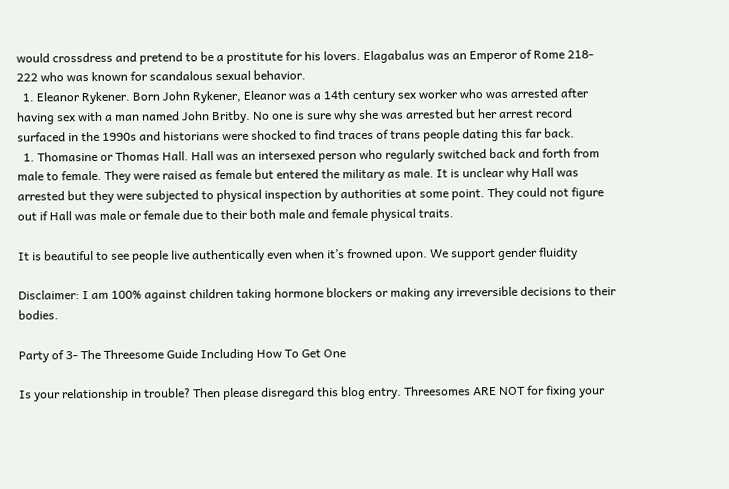would crossdress and pretend to be a prostitute for his lovers. Elagabalus was an Emperor of Rome 218- 222 who was known for scandalous sexual behavior.
  1. Eleanor Rykener. Born John Rykener, Eleanor was a 14th century sex worker who was arrested after having sex with a man named John Britby. No one is sure why she was arrested but her arrest record surfaced in the 1990s and historians were shocked to find traces of trans people dating this far back.
  1. Thomasine or Thomas Hall. Hall was an intersexed person who regularly switched back and forth from male to female. They were raised as female but entered the military as male. It is unclear why Hall was arrested but they were subjected to physical inspection by authorities at some point. They could not figure out if Hall was male or female due to their both male and female physical traits.

It is beautiful to see people live authentically even when it’s frowned upon. We support gender fluidity

Disclaimer: I am 100% against children taking hormone blockers or making any irreversible decisions to their bodies.

Party of 3- The Threesome Guide Including How To Get One

Is your relationship in trouble? Then please disregard this blog entry. Threesomes ARE NOT for fixing your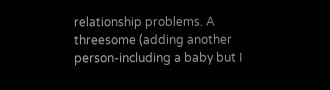relationship problems. A threesome (adding another person-including a baby but I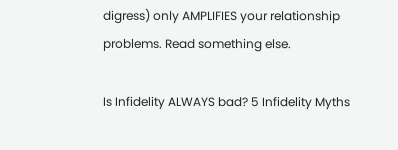digress) only AMPLIFIES your relationship problems. Read something else.

Is Infidelity ALWAYS bad? 5 Infidelity Myths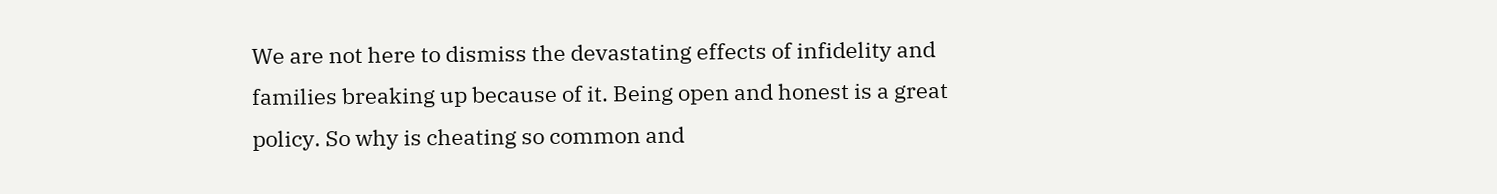We are not here to dismiss the devastating effects of infidelity and families breaking up because of it. Being open and honest is a great policy. So why is cheating so common and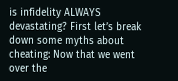is infidelity ALWAYS devastating? First let’s break down some myths about cheating: Now that we went over the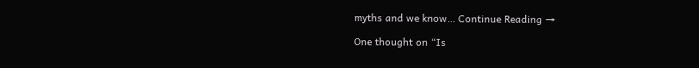myths and we know… Continue Reading →

One thought on “Is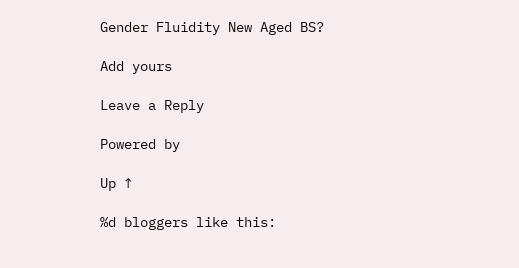Gender Fluidity New Aged BS?

Add yours

Leave a Reply

Powered by

Up ↑

%d bloggers like this: